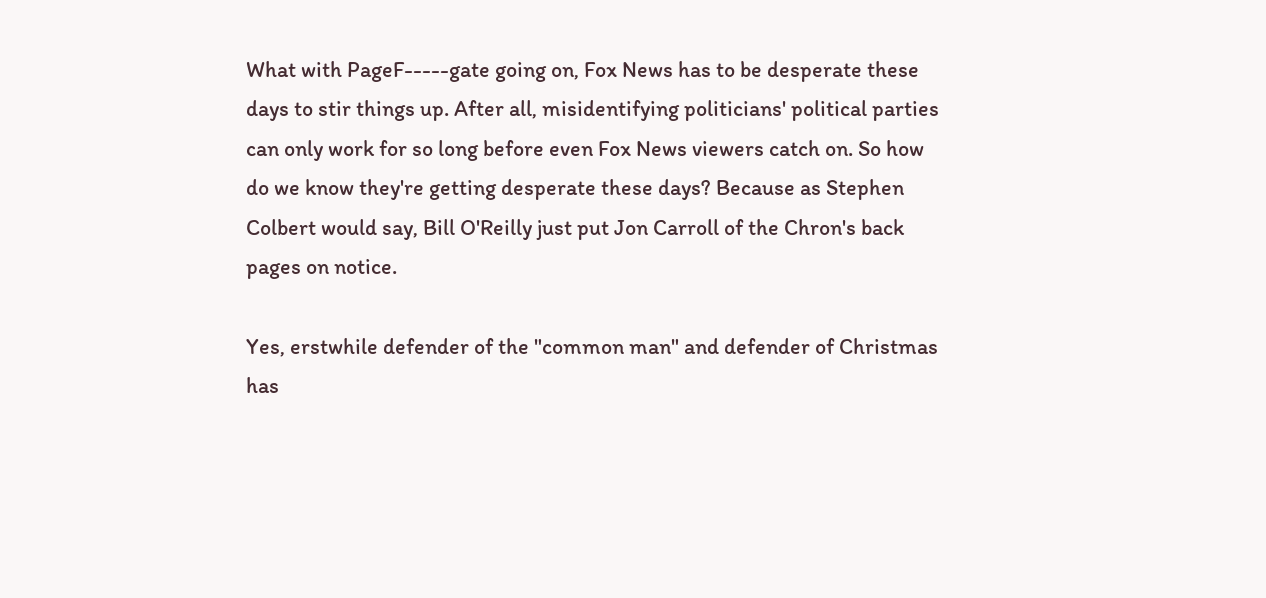What with PageF-----gate going on, Fox News has to be desperate these days to stir things up. After all, misidentifying politicians' political parties can only work for so long before even Fox News viewers catch on. So how do we know they're getting desperate these days? Because as Stephen Colbert would say, Bill O'Reilly just put Jon Carroll of the Chron's back pages on notice.

Yes, erstwhile defender of the "common man" and defender of Christmas has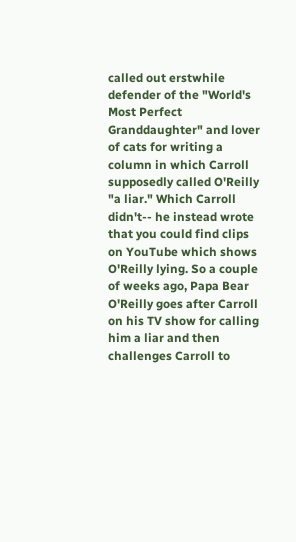called out erstwhile defender of the "World's Most Perfect Granddaughter" and lover of cats for writing a column in which Carroll supposedly called O'Reilly "a liar." Which Carroll didn't-- he instead wrote that you could find clips on YouTube which shows O'Reilly lying. So a couple of weeks ago, Papa Bear O'Reilly goes after Carroll on his TV show for calling him a liar and then challenges Carroll to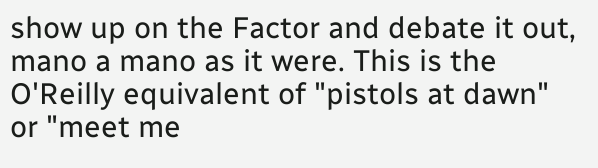show up on the Factor and debate it out, mano a mano as it were. This is the O'Reilly equivalent of "pistols at dawn" or "meet me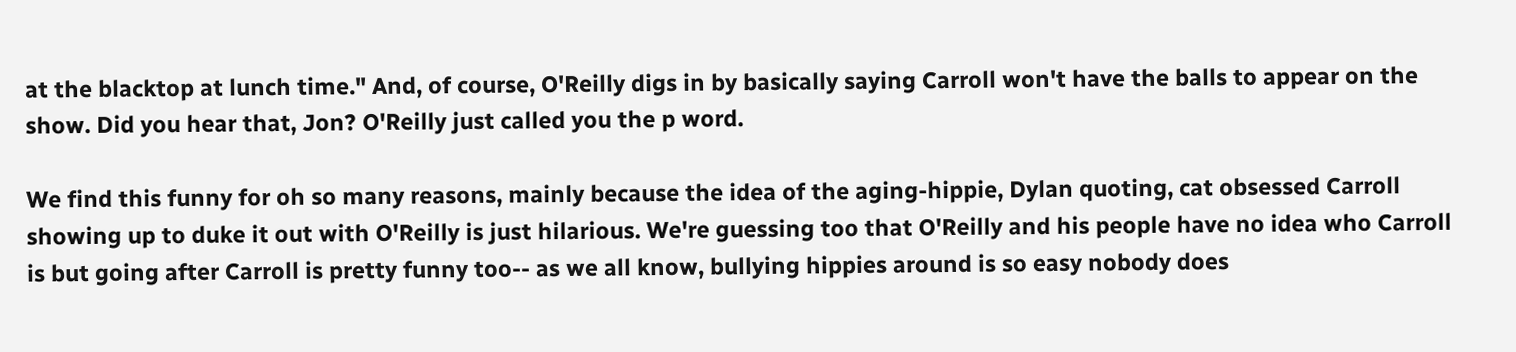at the blacktop at lunch time." And, of course, O'Reilly digs in by basically saying Carroll won't have the balls to appear on the show. Did you hear that, Jon? O'Reilly just called you the p word.

We find this funny for oh so many reasons, mainly because the idea of the aging-hippie, Dylan quoting, cat obsessed Carroll showing up to duke it out with O'Reilly is just hilarious. We're guessing too that O'Reilly and his people have no idea who Carroll is but going after Carroll is pretty funny too-- as we all know, bullying hippies around is so easy nobody does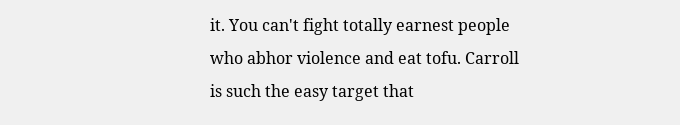it. You can't fight totally earnest people who abhor violence and eat tofu. Carroll is such the easy target that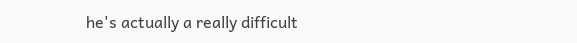he's actually a really difficult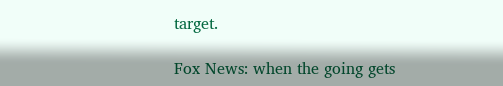target.

Fox News: when the going gets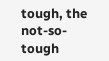tough, the not-so-tough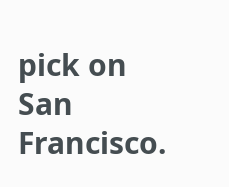pick on San Francisco.